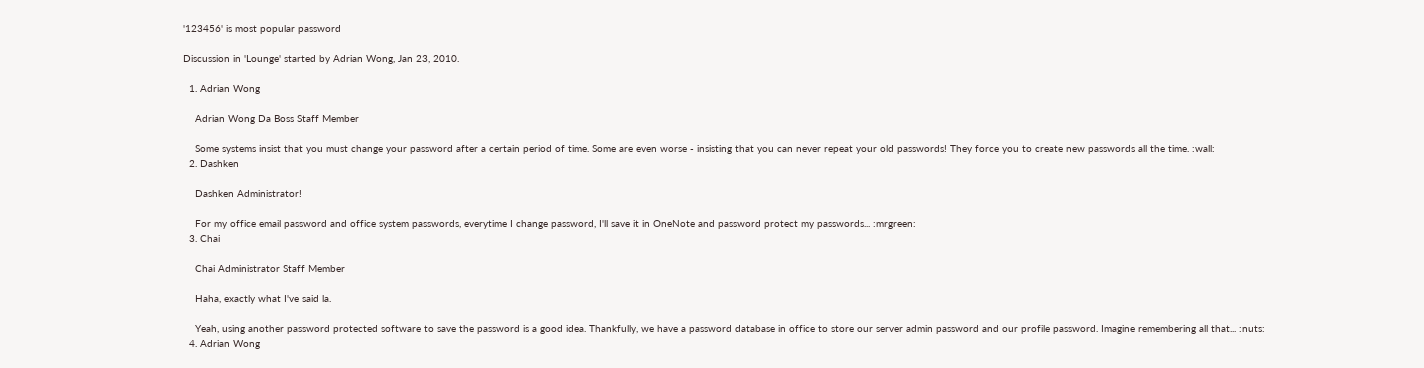'123456' is most popular password

Discussion in 'Lounge' started by Adrian Wong, Jan 23, 2010.

  1. Adrian Wong

    Adrian Wong Da Boss Staff Member

    Some systems insist that you must change your password after a certain period of time. Some are even worse - insisting that you can never repeat your old passwords! They force you to create new passwords all the time. :wall:
  2. Dashken

    Dashken Administrator!

    For my office email password and office system passwords, everytime I change password, I'll save it in OneNote and password protect my passwords... :mrgreen:
  3. Chai

    Chai Administrator Staff Member

    Haha, exactly what I've said la.

    Yeah, using another password protected software to save the password is a good idea. Thankfully, we have a password database in office to store our server admin password and our profile password. Imagine remembering all that... :nuts:
  4. Adrian Wong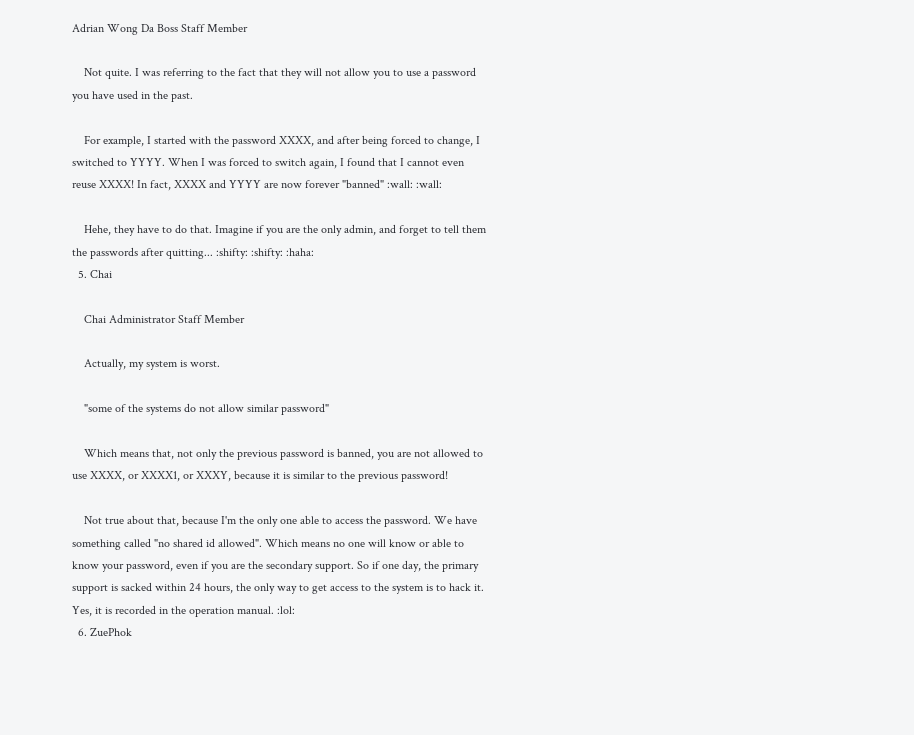Adrian Wong Da Boss Staff Member

    Not quite. I was referring to the fact that they will not allow you to use a password you have used in the past.

    For example, I started with the password XXXX, and after being forced to change, I switched to YYYY. When I was forced to switch again, I found that I cannot even reuse XXXX! In fact, XXXX and YYYY are now forever "banned" :wall: :wall:

    Hehe, they have to do that. Imagine if you are the only admin, and forget to tell them the passwords after quitting... :shifty: :shifty: :haha:
  5. Chai

    Chai Administrator Staff Member

    Actually, my system is worst.

    "some of the systems do not allow similar password"

    Which means that, not only the previous password is banned, you are not allowed to use XXXX, or XXXX1, or XXXY, because it is similar to the previous password!

    Not true about that, because I'm the only one able to access the password. We have something called "no shared id allowed". Which means no one will know or able to know your password, even if you are the secondary support. So if one day, the primary support is sacked within 24 hours, the only way to get access to the system is to hack it. Yes, it is recorded in the operation manual. :lol:
  6. ZuePhok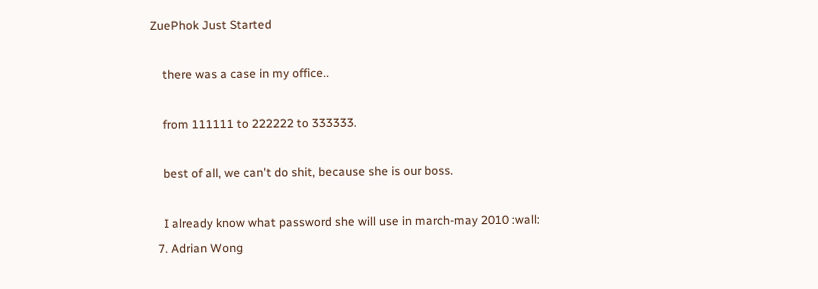ZuePhok Just Started

    there was a case in my office..

    from 111111 to 222222 to 333333.

    best of all, we can't do shit, because she is our boss.

    I already know what password she will use in march-may 2010 :wall:
  7. Adrian Wong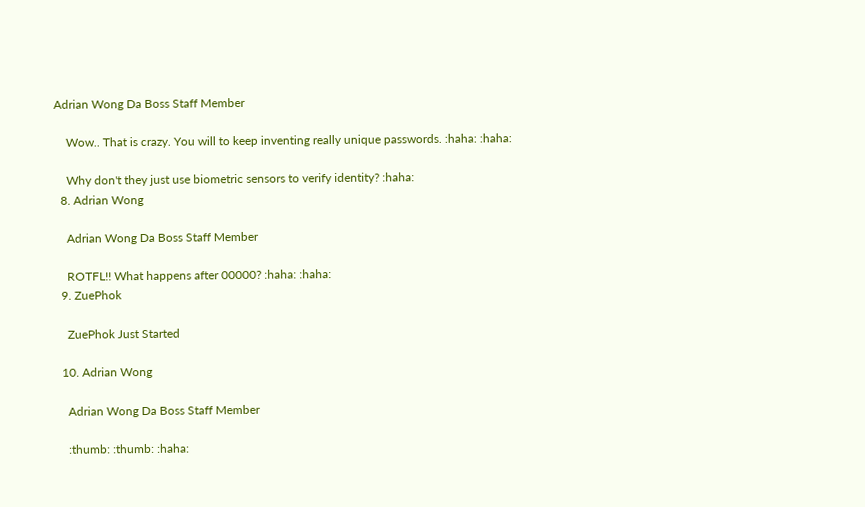Adrian Wong Da Boss Staff Member

    Wow.. That is crazy. You will to keep inventing really unique passwords. :haha: :haha:

    Why don't they just use biometric sensors to verify identity? :haha:
  8. Adrian Wong

    Adrian Wong Da Boss Staff Member

    ROTFL!! What happens after 00000? :haha: :haha:
  9. ZuePhok

    ZuePhok Just Started

  10. Adrian Wong

    Adrian Wong Da Boss Staff Member

    :thumb: :thumb: :haha: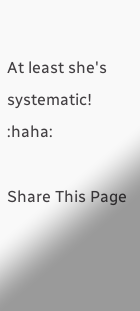At least she's systematic! :haha:

Share This Page